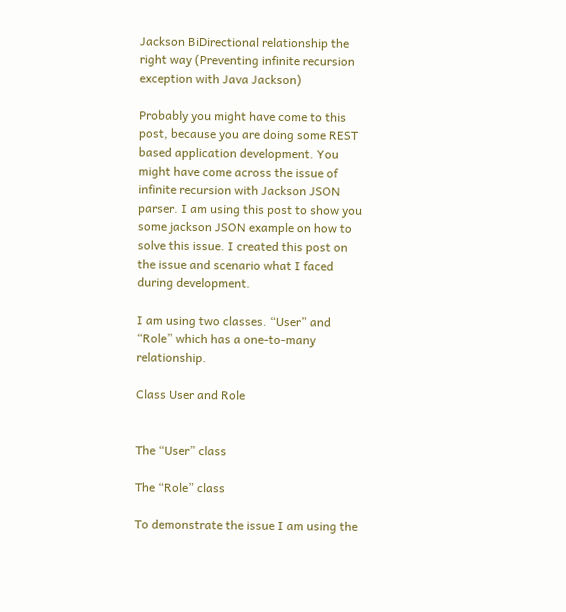Jackson BiDirectional relationship the right way (Preventing infinite recursion exception with Java Jackson)

Probably you might have come to this post, because you are doing some REST based application development. You might have come across the issue of infinite recursion with Jackson JSON parser. I am using this post to show you some jackson JSON example on how to solve this issue. I created this post on the issue and scenario what I faced during development.

I am using two classes. “User” and “Role” which has a one-to-many relationship.

Class User and Role


The “User” class

The “Role” class

To demonstrate the issue I am using the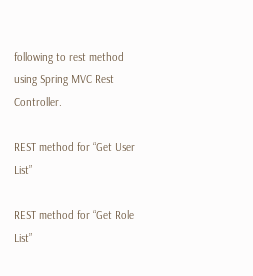following to rest method using Spring MVC Rest Controller.

REST method for “Get User List”

REST method for “Get Role List”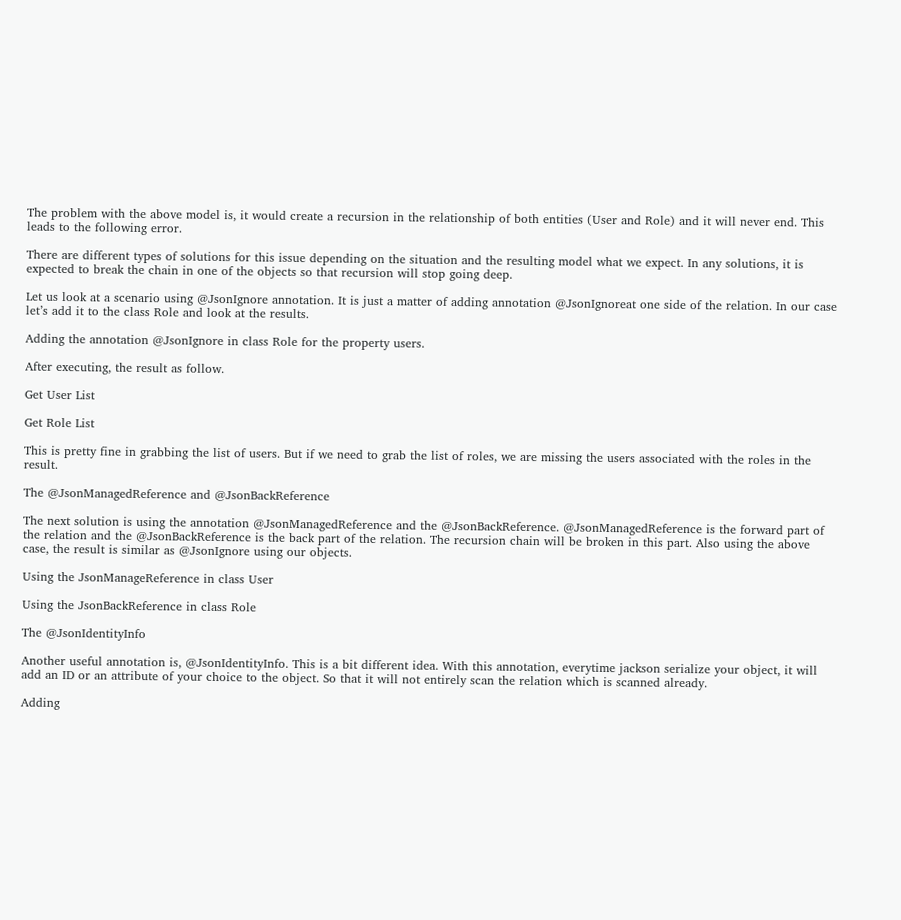The problem with the above model is, it would create a recursion in the relationship of both entities (User and Role) and it will never end. This leads to the following error.

There are different types of solutions for this issue depending on the situation and the resulting model what we expect. In any solutions, it is expected to break the chain in one of the objects so that recursion will stop going deep.

Let us look at a scenario using @JsonIgnore annotation. It is just a matter of adding annotation @JsonIgnoreat one side of the relation. In our case let’s add it to the class Role and look at the results.

Adding the annotation @JsonIgnore in class Role for the property users.

After executing, the result as follow.

Get User List

Get Role List

This is pretty fine in grabbing the list of users. But if we need to grab the list of roles, we are missing the users associated with the roles in the result.

The @JsonManagedReference and @JsonBackReference

The next solution is using the annotation @JsonManagedReference and the @JsonBackReference. @JsonManagedReference is the forward part of the relation and the @JsonBackReference is the back part of the relation. The recursion chain will be broken in this part. Also using the above case, the result is similar as @JsonIgnore using our objects.

Using the JsonManageReference in class User

Using the JsonBackReference in class Role

The @JsonIdentityInfo

Another useful annotation is, @JsonIdentityInfo. This is a bit different idea. With this annotation, everytime jackson serialize your object, it will add an ID or an attribute of your choice to the object. So that it will not entirely scan the relation which is scanned already.

Adding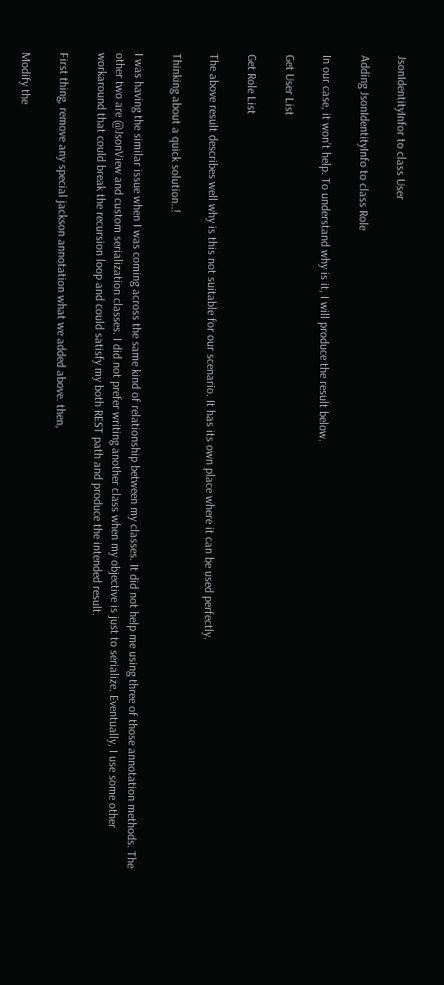JsonIdentityInfor to class User

Adding JsonIdentityInfo to class Role

In our case, it won’t help. To understand why is it, I will produce the result below.

Get User List

Get Role List

The above result describes well why is this not suitable for our scenario. It has its own place where it can be used perfectly.

Thinking about a quick solution..!

I was having the similar issue when I was coming across the same kind of relationship between my classes. It did not help me using three of those annotation methods. The other two are @JsonView and custom serialization classes. I did not prefer writing another class when my objective is just to serialize. Eventually, I use some other workaround that could break the recursion loop and could satisfy my both REST path and produce the intended result.

First thing, remove any special jackson annotation what we added above. then,

Modify the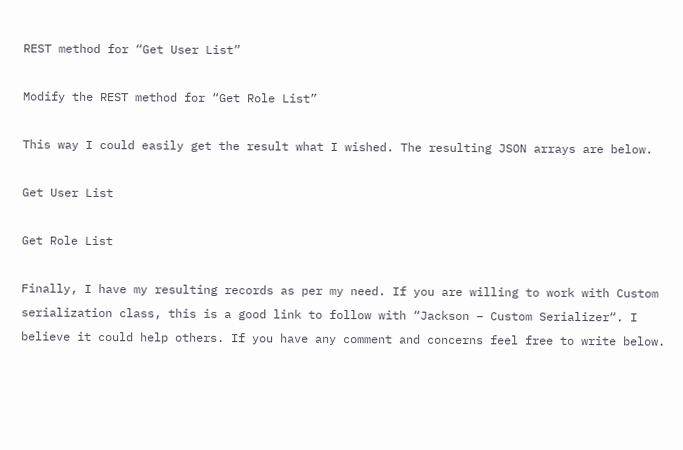REST method for “Get User List”

Modify the REST method for “Get Role List”

This way I could easily get the result what I wished. The resulting JSON arrays are below.

Get User List

Get Role List

Finally, I have my resulting records as per my need. If you are willing to work with Custom serialization class, this is a good link to follow with “Jackson – Custom Serializer“. I believe it could help others. If you have any comment and concerns feel free to write below.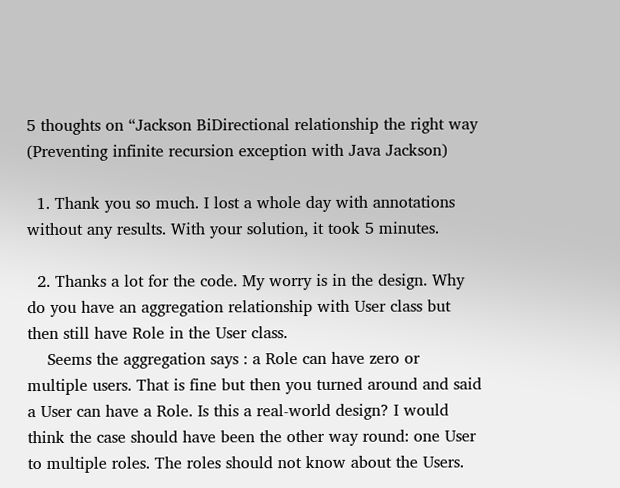5 thoughts on “Jackson BiDirectional relationship the right way (Preventing infinite recursion exception with Java Jackson)

  1. Thank you so much. I lost a whole day with annotations without any results. With your solution, it took 5 minutes.

  2. Thanks a lot for the code. My worry is in the design. Why do you have an aggregation relationship with User class but then still have Role in the User class.
    Seems the aggregation says : a Role can have zero or multiple users. That is fine but then you turned around and said a User can have a Role. Is this a real-world design? I would think the case should have been the other way round: one User to multiple roles. The roles should not know about the Users.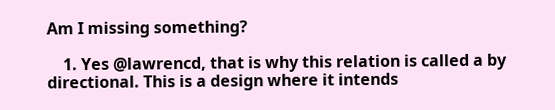Am I missing something?

    1. Yes @lawrencd, that is why this relation is called a by directional. This is a design where it intends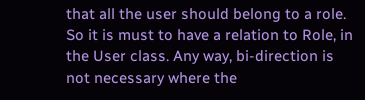that all the user should belong to a role. So it is must to have a relation to Role, in the User class. Any way, bi-direction is not necessary where the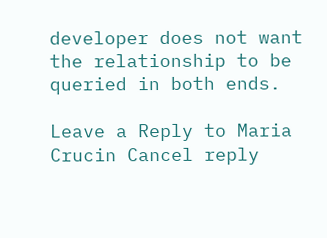developer does not want the relationship to be queried in both ends.

Leave a Reply to Maria Crucin Cancel reply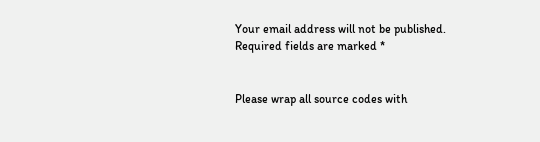Your email address will not be published. Required fields are marked *


Please wrap all source codes with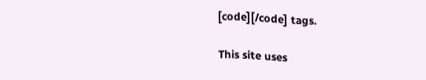[code][/code] tags.

This site uses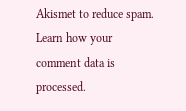Akismet to reduce spam. Learn how your comment data is processed.